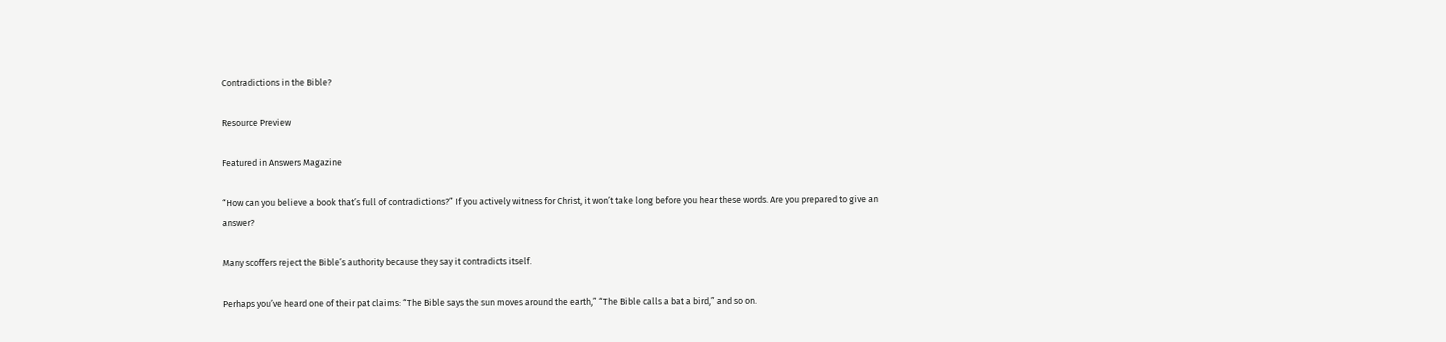Contradictions in the Bible?

Resource Preview

Featured in Answers Magazine

“How can you believe a book that’s full of contradictions?” If you actively witness for Christ, it won’t take long before you hear these words. Are you prepared to give an answer?

Many scoffers reject the Bible’s authority because they say it contradicts itself.

Perhaps you’ve heard one of their pat claims: “The Bible says the sun moves around the earth,” “The Bible calls a bat a bird,” and so on.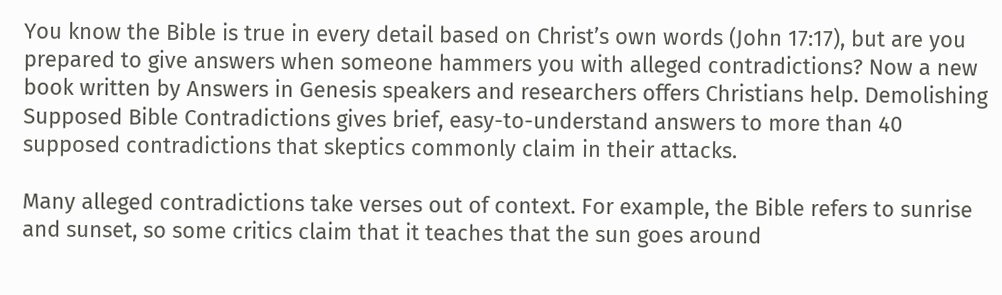You know the Bible is true in every detail based on Christ’s own words (John 17:17), but are you prepared to give answers when someone hammers you with alleged contradictions? Now a new book written by Answers in Genesis speakers and researchers offers Christians help. Demolishing Supposed Bible Contradictions gives brief, easy-to-understand answers to more than 40 supposed contradictions that skeptics commonly claim in their attacks.

Many alleged contradictions take verses out of context. For example, the Bible refers to sunrise and sunset, so some critics claim that it teaches that the sun goes around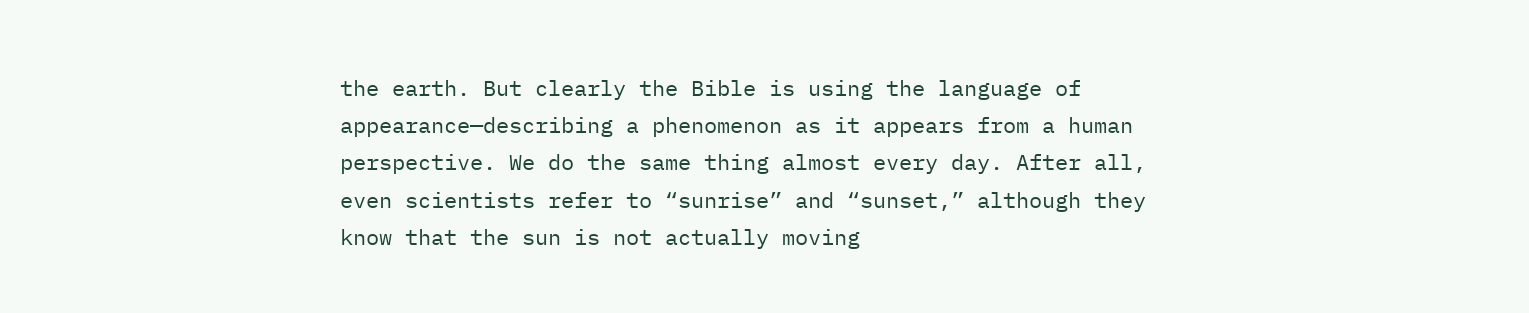the earth. But clearly the Bible is using the language of appearance—describing a phenomenon as it appears from a human perspective. We do the same thing almost every day. After all, even scientists refer to “sunrise” and “sunset,” although they know that the sun is not actually moving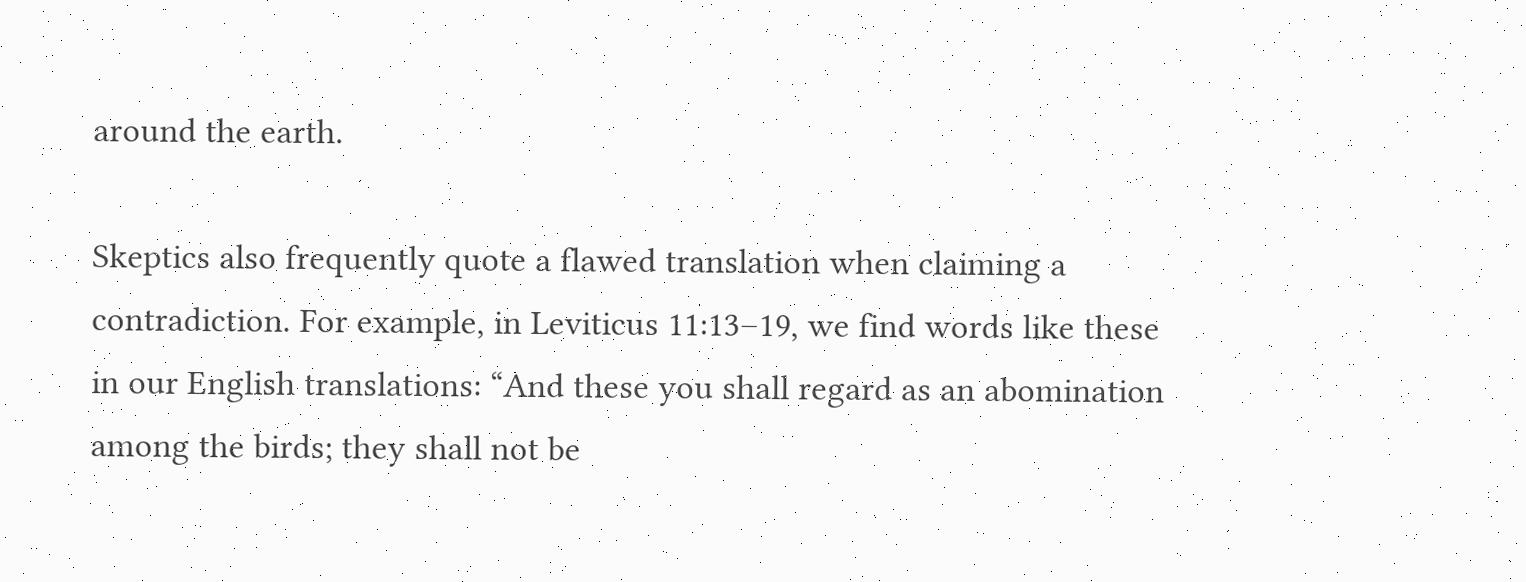around the earth.

Skeptics also frequently quote a flawed translation when claiming a contradiction. For example, in Leviticus 11:13–19, we find words like these in our English translations: “And these you shall regard as an abomination among the birds; they shall not be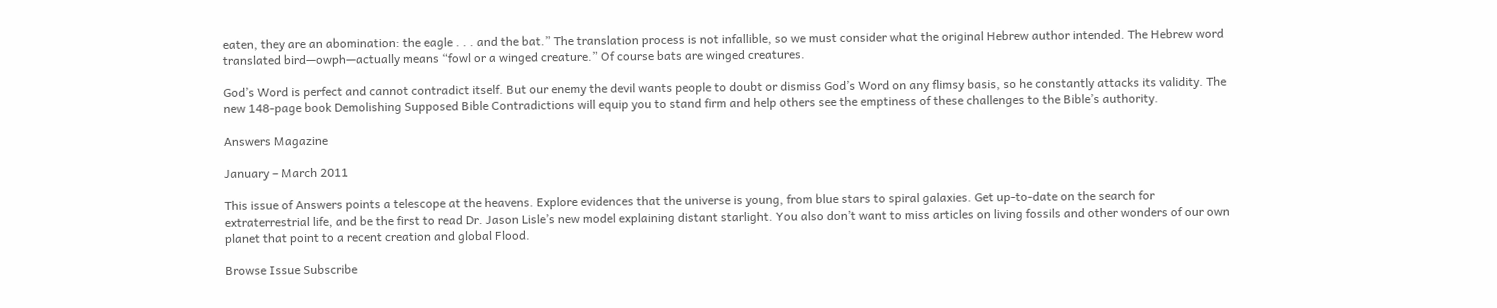eaten, they are an abomination: the eagle . . . and the bat.” The translation process is not infallible, so we must consider what the original Hebrew author intended. The Hebrew word translated bird—owph—actually means “fowl or a winged creature.” Of course bats are winged creatures.

God’s Word is perfect and cannot contradict itself. But our enemy the devil wants people to doubt or dismiss God’s Word on any flimsy basis, so he constantly attacks its validity. The new 148-page book Demolishing Supposed Bible Contradictions will equip you to stand firm and help others see the emptiness of these challenges to the Bible’s authority.

Answers Magazine

January – March 2011

This issue of Answers points a telescope at the heavens. Explore evidences that the universe is young, from blue stars to spiral galaxies. Get up-to-date on the search for extraterrestrial life, and be the first to read Dr. Jason Lisle’s new model explaining distant starlight. You also don’t want to miss articles on living fossils and other wonders of our own planet that point to a recent creation and global Flood.

Browse Issue Subscribe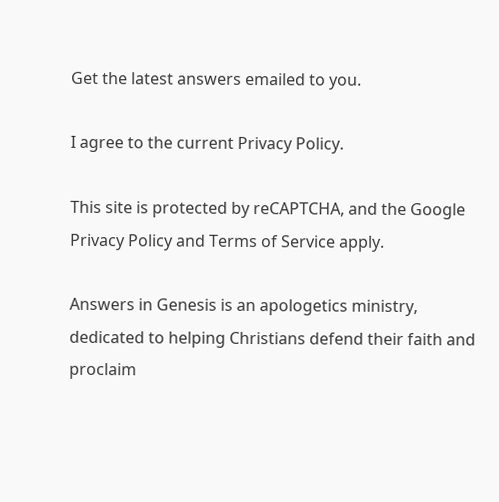Get the latest answers emailed to you.

I agree to the current Privacy Policy.

This site is protected by reCAPTCHA, and the Google Privacy Policy and Terms of Service apply.

Answers in Genesis is an apologetics ministry, dedicated to helping Christians defend their faith and proclaim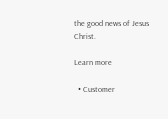the good news of Jesus Christ.

Learn more

  • Customer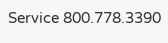Service 800.778.3390